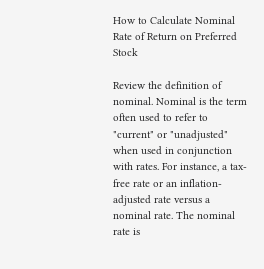How to Calculate Nominal Rate of Return on Preferred Stock

Review the definition of nominal. Nominal is the term often used to refer to "current" or "unadjusted" when used in conjunction with rates. For instance, a tax-free rate or an inflation-adjusted rate versus a nominal rate. The nominal rate is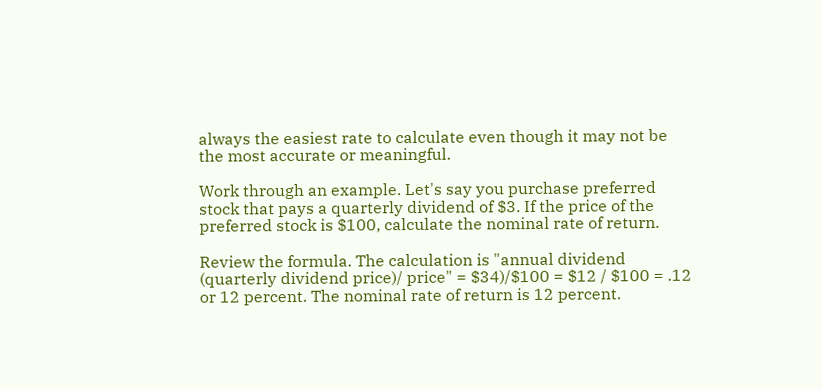always the easiest rate to calculate even though it may not be the most accurate or meaningful.

Work through an example. Let's say you purchase preferred stock that pays a quarterly dividend of $3. If the price of the preferred stock is $100, calculate the nominal rate of return.

Review the formula. The calculation is "annual dividend (quarterly dividend price)/ price" = $34)/$100 = $12 / $100 = .12 or 12 percent. The nominal rate of return is 12 percent.